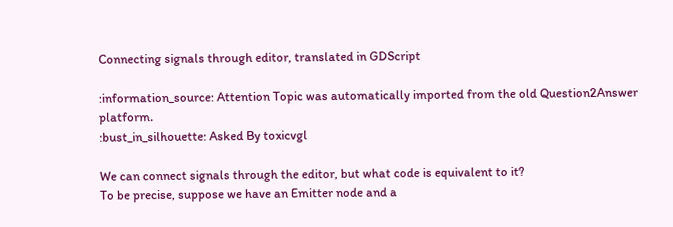Connecting signals through editor, translated in GDScript

:information_source: Attention Topic was automatically imported from the old Question2Answer platform.
:bust_in_silhouette: Asked By toxicvgl

We can connect signals through the editor, but what code is equivalent to it?
To be precise, suppose we have an Emitter node and a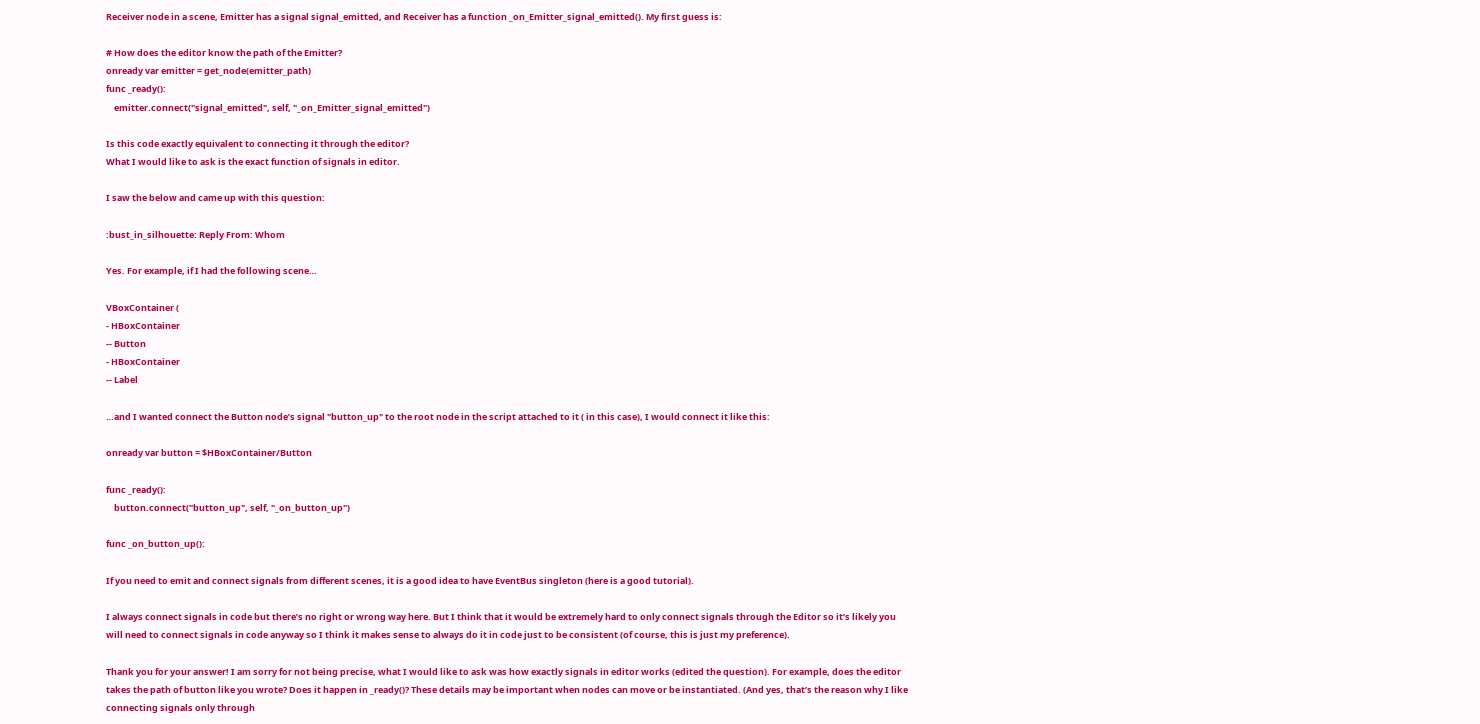Receiver node in a scene, Emitter has a signal signal_emitted, and Receiver has a function _on_Emitter_signal_emitted(). My first guess is:

# How does the editor know the path of the Emitter?
onready var emitter = get_node(emitter_path)
func _ready():
    emitter.connect("signal_emitted", self, "_on_Emitter_signal_emitted")

Is this code exactly equivalent to connecting it through the editor?
What I would like to ask is the exact function of signals in editor.

I saw the below and came up with this question:

:bust_in_silhouette: Reply From: Whom

Yes. For example, if I had the following scene…

VBoxContainer (
- HBoxContainer
-- Button
- HBoxContainer
-- Label

…and I wanted connect the Button node’s signal "button_up" to the root node in the script attached to it ( in this case), I would connect it like this:

onready var button = $HBoxContainer/Button

func _ready():
    button.connect("button_up", self, "_on_button_up")

func _on_button_up():

If you need to emit and connect signals from different scenes, it is a good idea to have EventBus singleton (here is a good tutorial).

I always connect signals in code but there’s no right or wrong way here. But I think that it would be extremely hard to only connect signals through the Editor so it’s likely you will need to connect signals in code anyway so I think it makes sense to always do it in code just to be consistent (of course, this is just my preference).

Thank you for your answer! I am sorry for not being precise, what I would like to ask was how exactly signals in editor works (edited the question). For example, does the editor takes the path of button like you wrote? Does it happen in _ready()? These details may be important when nodes can move or be instantiated. (And yes, that’s the reason why I like connecting signals only through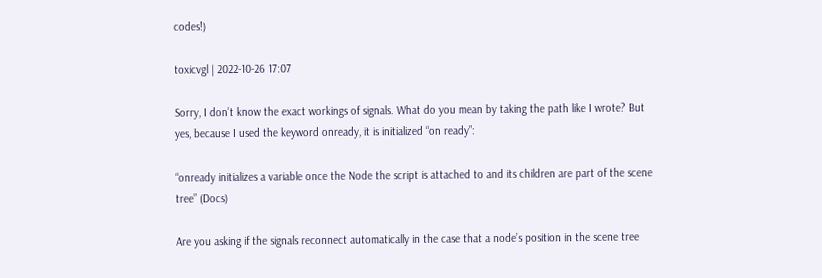codes!)

toxicvgl | 2022-10-26 17:07

Sorry, I don’t know the exact workings of signals. What do you mean by taking the path like I wrote? But yes, because I used the keyword onready, it is initialized “on ready”:

“onready initializes a variable once the Node the script is attached to and its children are part of the scene tree” (Docs)

Are you asking if the signals reconnect automatically in the case that a node’s position in the scene tree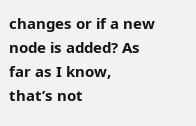changes or if a new node is added? As far as I know, that’s not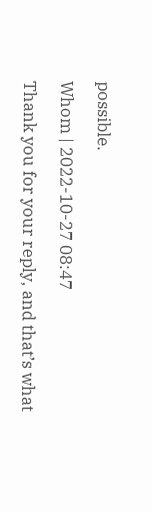possible.

Whom | 2022-10-27 08:47

Thank you for your reply, and that’s what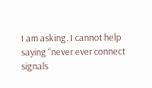I am asking. I cannot help saying “never ever connect signals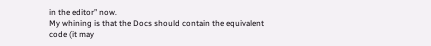in the editor” now.
My whining is that the Docs should contain the equivalent code (it may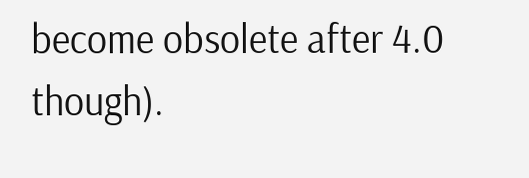become obsolete after 4.0 though).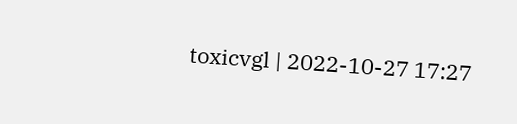toxicvgl | 2022-10-27 17:27